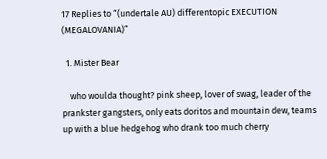17 Replies to “(undertale AU) differentopic EXECUTION (MEGALOVANIA)”

  1. Mister Bear

    who woulda thought? pink sheep, lover of swag, leader of the prankster gangsters, only eats doritos and mountain dew, teams up with a blue hedgehog who drank too much cherry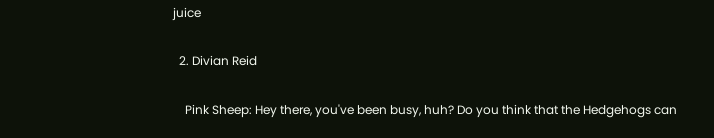juice

  2. Divian Reid

    Pink Sheep: Hey there, you've been busy, huh? Do you think that the Hedgehogs can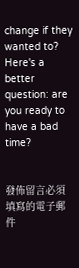change if they wanted to? Here's a better question: are you ready to have a bad time?


發佈留言必須填寫的電子郵件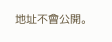地址不會公開。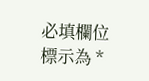必填欄位標示為 *